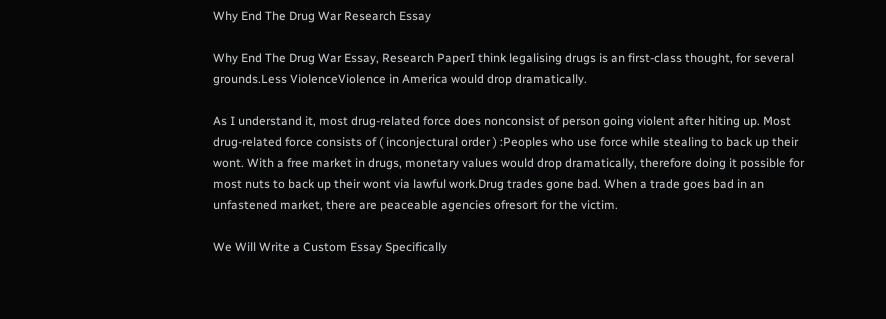Why End The Drug War Research Essay

Why End The Drug War Essay, Research PaperI think legalising drugs is an first-class thought, for several grounds.Less ViolenceViolence in America would drop dramatically.

As I understand it, most drug-related force does nonconsist of person going violent after hiting up. Most drug-related force consists of ( inconjectural order ) :Peoples who use force while stealing to back up their wont. With a free market in drugs, monetary values would drop dramatically, therefore doing it possible for most nuts to back up their wont via lawful work.Drug trades gone bad. When a trade goes bad in an unfastened market, there are peaceable agencies ofresort for the victim.

We Will Write a Custom Essay Specifically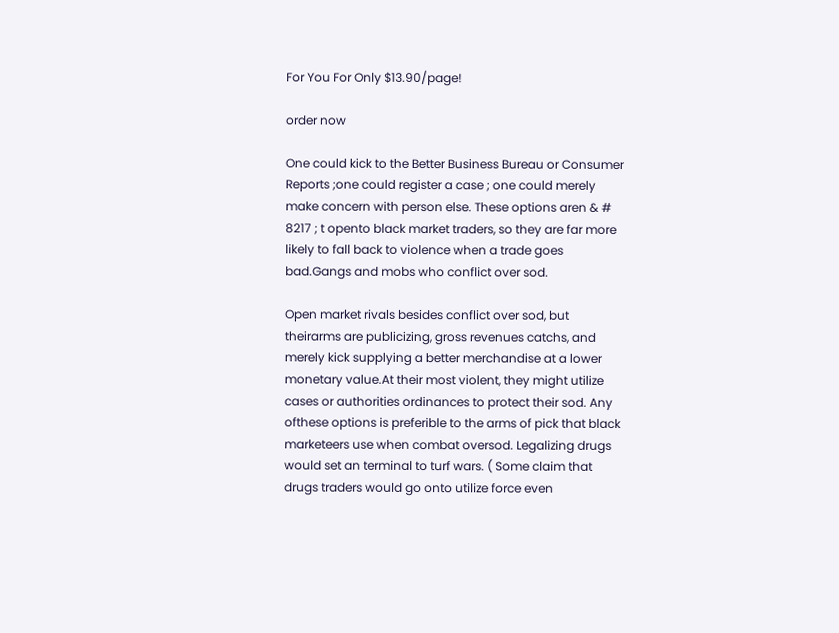For You For Only $13.90/page!

order now

One could kick to the Better Business Bureau or Consumer Reports ;one could register a case ; one could merely make concern with person else. These options aren & # 8217 ; t opento black market traders, so they are far more likely to fall back to violence when a trade goes bad.Gangs and mobs who conflict over sod.

Open market rivals besides conflict over sod, but theirarms are publicizing, gross revenues catchs, and merely kick supplying a better merchandise at a lower monetary value.At their most violent, they might utilize cases or authorities ordinances to protect their sod. Any ofthese options is preferible to the arms of pick that black marketeers use when combat oversod. Legalizing drugs would set an terminal to turf wars. ( Some claim that drugs traders would go onto utilize force even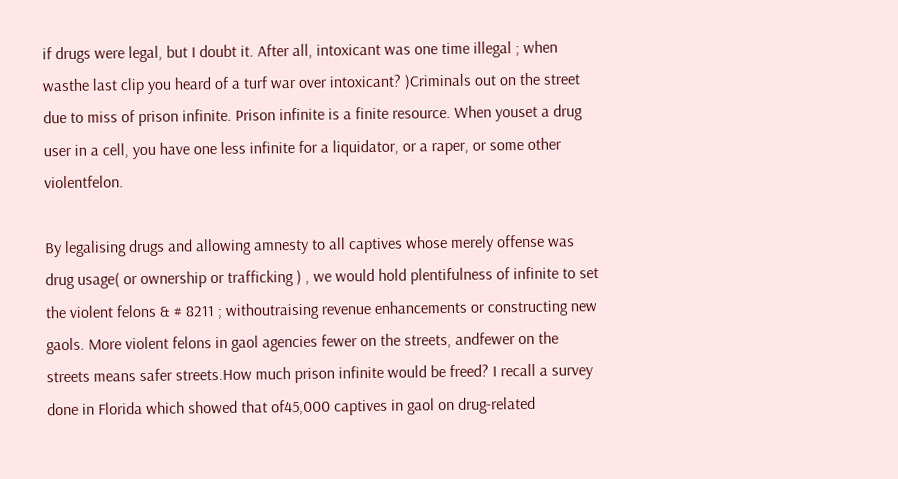if drugs were legal, but I doubt it. After all, intoxicant was one time illegal ; when wasthe last clip you heard of a turf war over intoxicant? )Criminals out on the street due to miss of prison infinite. Prison infinite is a finite resource. When youset a drug user in a cell, you have one less infinite for a liquidator, or a raper, or some other violentfelon.

By legalising drugs and allowing amnesty to all captives whose merely offense was drug usage( or ownership or trafficking ) , we would hold plentifulness of infinite to set the violent felons & # 8211 ; withoutraising revenue enhancements or constructing new gaols. More violent felons in gaol agencies fewer on the streets, andfewer on the streets means safer streets.How much prison infinite would be freed? I recall a survey done in Florida which showed that of45,000 captives in gaol on drug-related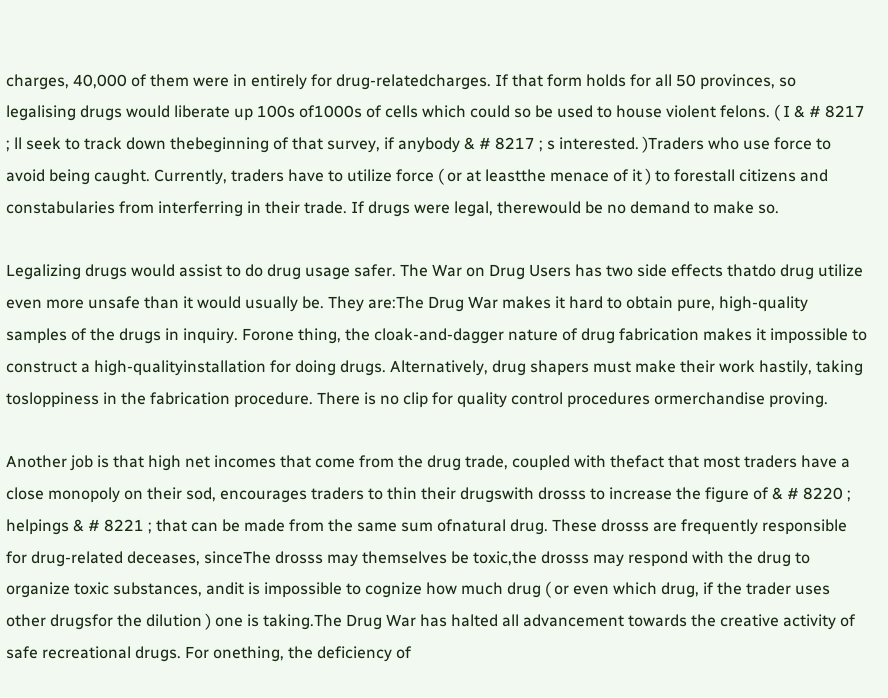charges, 40,000 of them were in entirely for drug-relatedcharges. If that form holds for all 50 provinces, so legalising drugs would liberate up 100s of1000s of cells which could so be used to house violent felons. ( I & # 8217 ; ll seek to track down thebeginning of that survey, if anybody & # 8217 ; s interested. )Traders who use force to avoid being caught. Currently, traders have to utilize force ( or at leastthe menace of it ) to forestall citizens and constabularies from interferring in their trade. If drugs were legal, therewould be no demand to make so.

Legalizing drugs would assist to do drug usage safer. The War on Drug Users has two side effects thatdo drug utilize even more unsafe than it would usually be. They are:The Drug War makes it hard to obtain pure, high-quality samples of the drugs in inquiry. Forone thing, the cloak-and-dagger nature of drug fabrication makes it impossible to construct a high-qualityinstallation for doing drugs. Alternatively, drug shapers must make their work hastily, taking tosloppiness in the fabrication procedure. There is no clip for quality control procedures ormerchandise proving.

Another job is that high net incomes that come from the drug trade, coupled with thefact that most traders have a close monopoly on their sod, encourages traders to thin their drugswith drosss to increase the figure of & # 8220 ; helpings & # 8221 ; that can be made from the same sum ofnatural drug. These drosss are frequently responsible for drug-related deceases, sinceThe drosss may themselves be toxic,the drosss may respond with the drug to organize toxic substances, andit is impossible to cognize how much drug ( or even which drug, if the trader uses other drugsfor the dilution ) one is taking.The Drug War has halted all advancement towards the creative activity of safe recreational drugs. For onething, the deficiency of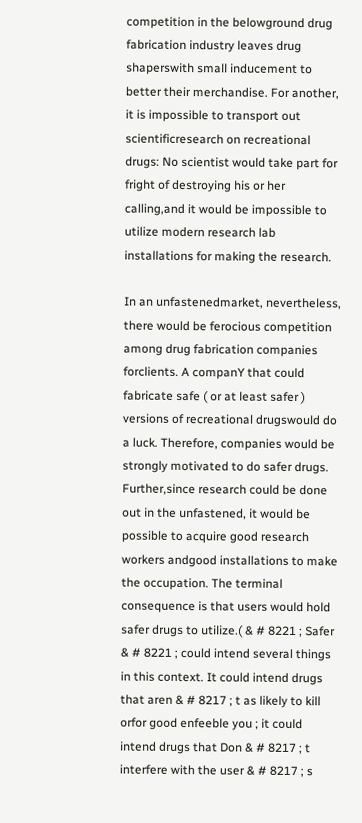competition in the belowground drug fabrication industry leaves drug shaperswith small inducement to better their merchandise. For another, it is impossible to transport out scientificresearch on recreational drugs: No scientist would take part for fright of destroying his or her calling,and it would be impossible to utilize modern research lab installations for making the research.

In an unfastenedmarket, nevertheless, there would be ferocious competition among drug fabrication companies forclients. A companY that could fabricate safe ( or at least safer ) versions of recreational drugswould do a luck. Therefore, companies would be strongly motivated to do safer drugs. Further,since research could be done out in the unfastened, it would be possible to acquire good research workers andgood installations to make the occupation. The terminal consequence is that users would hold safer drugs to utilize.( & # 8221 ; Safer & # 8221 ; could intend several things in this context. It could intend drugs that aren & # 8217 ; t as likely to kill orfor good enfeeble you ; it could intend drugs that Don & # 8217 ; t interfere with the user & # 8217 ; s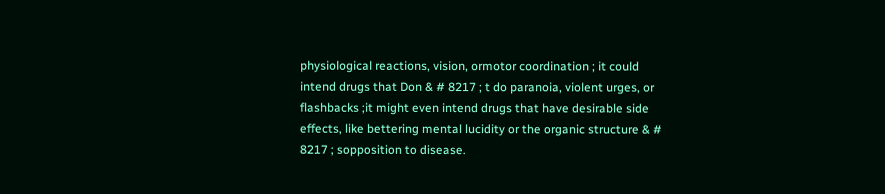physiological reactions, vision, ormotor coordination ; it could intend drugs that Don & # 8217 ; t do paranoia, violent urges, or flashbacks ;it might even intend drugs that have desirable side effects, like bettering mental lucidity or the organic structure & # 8217 ; sopposition to disease.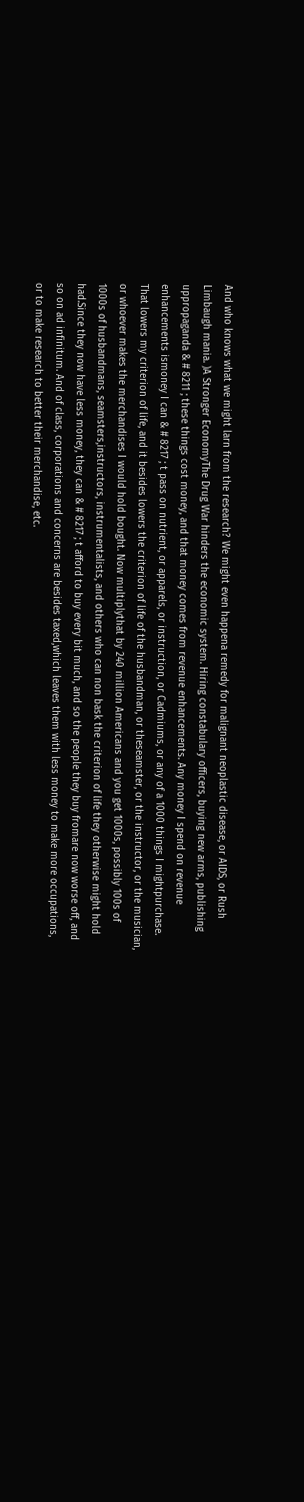And who knows what we might larn from the research? We might even happena remedy for malignant neoplastic disease, or AIDS, or Rush Limbaugh mania. )A Stronger EconomyThe Drug War hinders the economic system. Hiring constabulary officers, buying new arms, publishing uppropaganda & # 8211 ; these things cost money, and that money comes from revenue enhancements. Any money I spend on revenue enhancements ismoney I can & # 8217 ; t pass on nutrient, or apparels, or instruction, or Cadmiums, or any of a 1000 things I mightpurchase. That lowers my criterion of life, and it besides lowers the criterion of life of the husbandman, or theseamster, or the instructor, or the musician, or whoever makes the merchandises I would hold bought. Now multiplythat by 240 million Americans and you get 1000s, possibly 100s of 1000s of husbandmans, seamsters,instructors, instrumentalists, and others who can non bask the criterion of life they otherwise might hold had.Since they now have less money, they can & # 8217 ; t afford to buy every bit much, and so the people they buy fromare now worse off, and so on ad infinitum. And of class, corporations and concerns are besides taxed,which leaves them with less money to make more occupations, or to make research to better their merchandise, etc.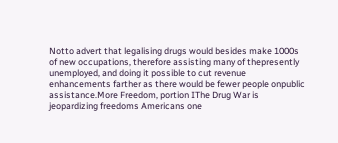Notto advert that legalising drugs would besides make 1000s of new occupations, therefore assisting many of thepresently unemployed, and doing it possible to cut revenue enhancements farther as there would be fewer people onpublic assistance.More Freedom, portion IThe Drug War is jeopardizing freedoms Americans one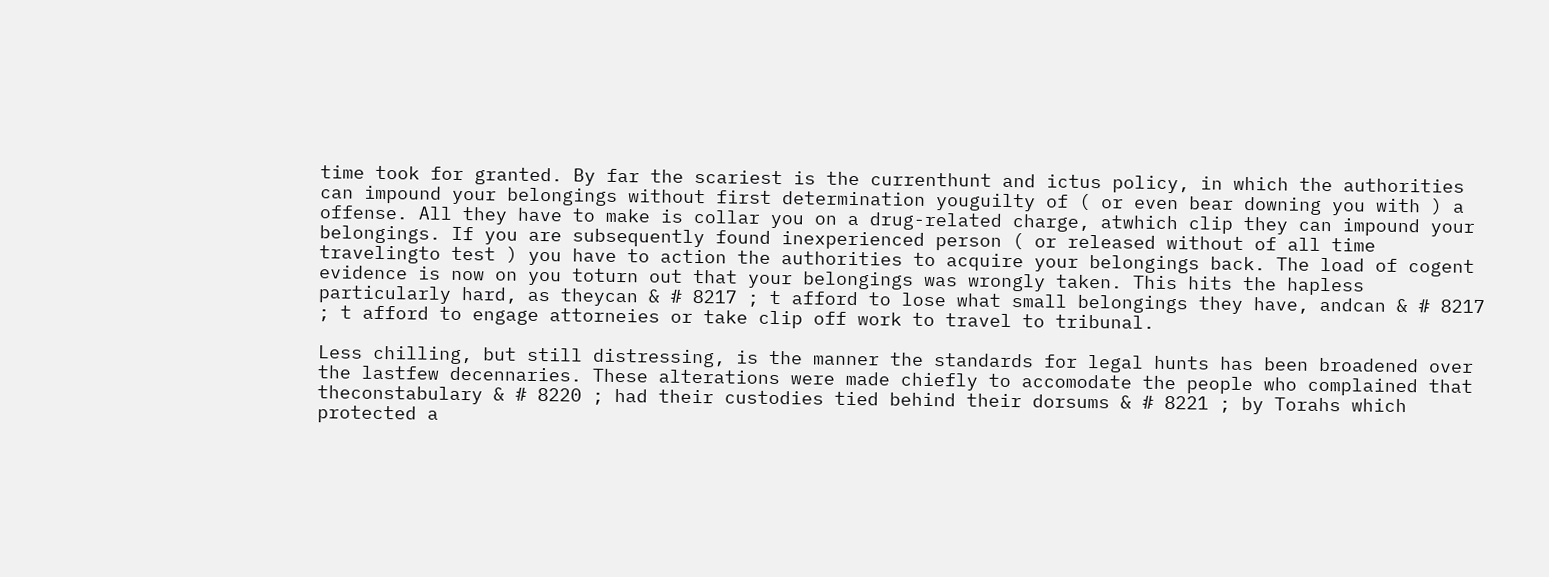time took for granted. By far the scariest is the currenthunt and ictus policy, in which the authorities can impound your belongings without first determination youguilty of ( or even bear downing you with ) a offense. All they have to make is collar you on a drug-related charge, atwhich clip they can impound your belongings. If you are subsequently found inexperienced person ( or released without of all time travelingto test ) you have to action the authorities to acquire your belongings back. The load of cogent evidence is now on you toturn out that your belongings was wrongly taken. This hits the hapless particularly hard, as theycan & # 8217 ; t afford to lose what small belongings they have, andcan & # 8217 ; t afford to engage attorneies or take clip off work to travel to tribunal.

Less chilling, but still distressing, is the manner the standards for legal hunts has been broadened over the lastfew decennaries. These alterations were made chiefly to accomodate the people who complained that theconstabulary & # 8220 ; had their custodies tied behind their dorsums & # 8221 ; by Torahs which protected a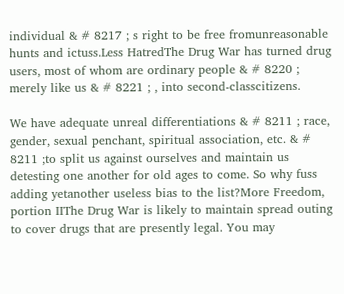individual & # 8217 ; s right to be free fromunreasonable hunts and ictuss.Less HatredThe Drug War has turned drug users, most of whom are ordinary people & # 8220 ; merely like us & # 8221 ; , into second-classcitizens.

We have adequate unreal differentiations & # 8211 ; race, gender, sexual penchant, spiritual association, etc. & # 8211 ;to split us against ourselves and maintain us detesting one another for old ages to come. So why fuss adding yetanother useless bias to the list?More Freedom, portion IIThe Drug War is likely to maintain spread outing to cover drugs that are presently legal. You may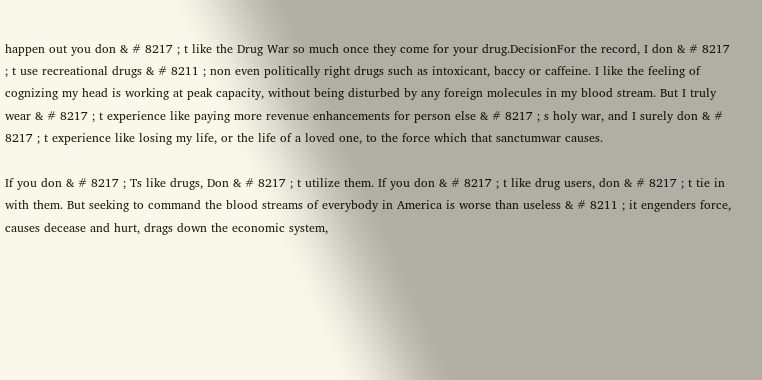happen out you don & # 8217 ; t like the Drug War so much once they come for your drug.DecisionFor the record, I don & # 8217 ; t use recreational drugs & # 8211 ; non even politically right drugs such as intoxicant, baccy or caffeine. I like the feeling of cognizing my head is working at peak capacity, without being disturbed by any foreign molecules in my blood stream. But I truly wear & # 8217 ; t experience like paying more revenue enhancements for person else & # 8217 ; s holy war, and I surely don & # 8217 ; t experience like losing my life, or the life of a loved one, to the force which that sanctumwar causes.

If you don & # 8217 ; Ts like drugs, Don & # 8217 ; t utilize them. If you don & # 8217 ; t like drug users, don & # 8217 ; t tie in with them. But seeking to command the blood streams of everybody in America is worse than useless & # 8211 ; it engenders force, causes decease and hurt, drags down the economic system,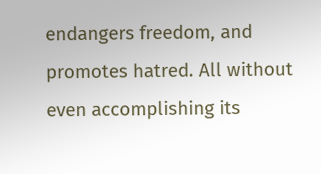endangers freedom, and promotes hatred. All without even accomplishing its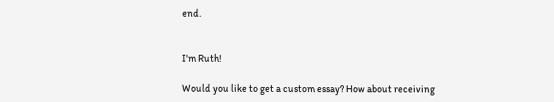end.


I'm Ruth!

Would you like to get a custom essay? How about receiving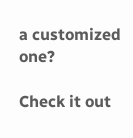a customized one?

Check it out